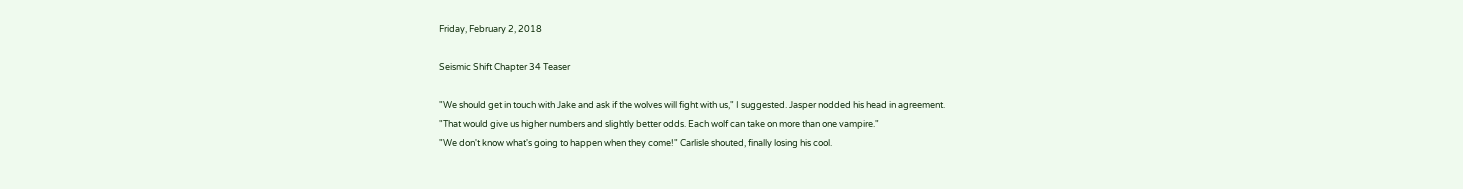Friday, February 2, 2018

Seismic Shift Chapter 34 Teaser

"We should get in touch with Jake and ask if the wolves will fight with us," I suggested. Jasper nodded his head in agreement.
"That would give us higher numbers and slightly better odds. Each wolf can take on more than one vampire."
"We don't know what's going to happen when they come!" Carlisle shouted, finally losing his cool.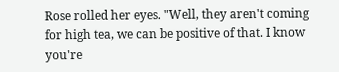Rose rolled her eyes. "Well, they aren't coming for high tea, we can be positive of that. I know you're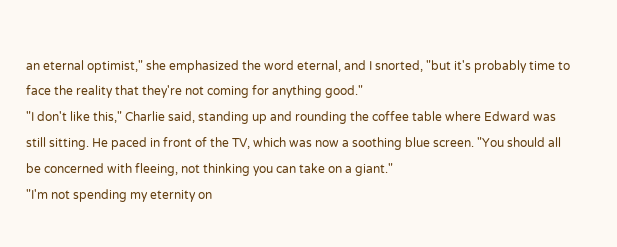an eternal optimist," she emphasized the word eternal, and I snorted, "but it's probably time to face the reality that they're not coming for anything good."
"I don't like this," Charlie said, standing up and rounding the coffee table where Edward was still sitting. He paced in front of the TV, which was now a soothing blue screen. "You should all be concerned with fleeing, not thinking you can take on a giant."
"I'm not spending my eternity on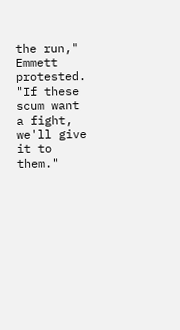the run," Emmett protested. "If these scum want a fight, we'll give it to them."